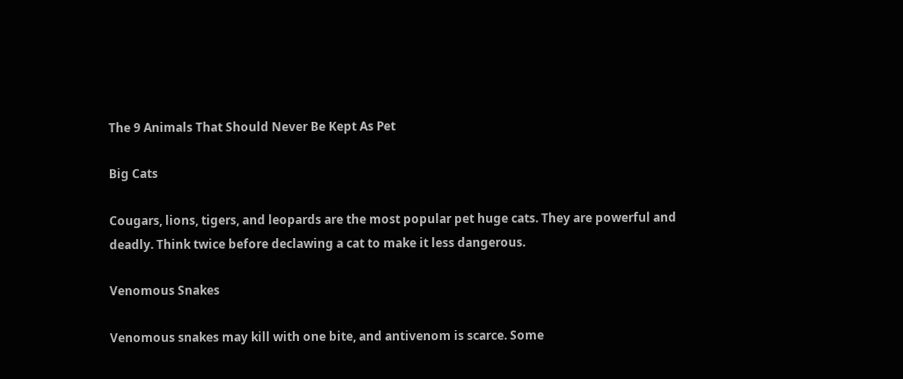The 9 Animals That Should Never Be Kept As Pet

Big Cats

Cougars, lions, tigers, and leopards are the most popular pet huge cats. They are powerful and deadly. Think twice before declawing a cat to make it less dangerous.

Venomous Snakes

Venomous snakes may kill with one bite, and antivenom is scarce. Some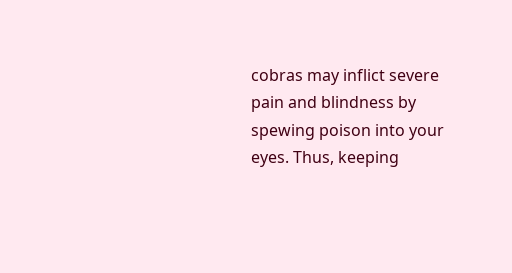cobras may inflict severe pain and blindness by spewing poison into your eyes. Thus, keeping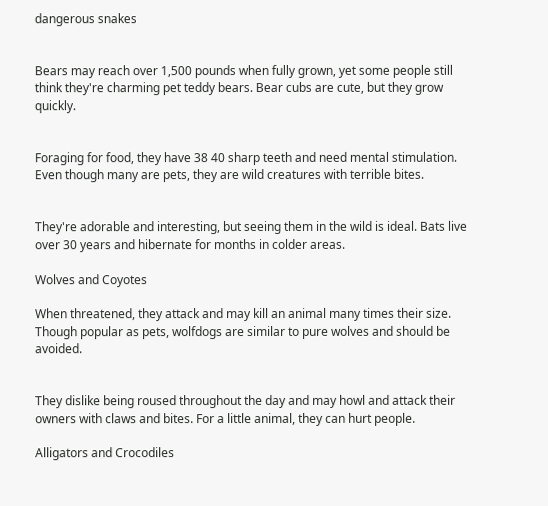dangerous snakes


Bears may reach over 1,500 pounds when fully grown, yet some people still think they're charming pet teddy bears. Bear cubs are cute, but they grow quickly.


Foraging for food, they have 38 40 sharp teeth and need mental stimulation. Even though many are pets, they are wild creatures with terrible bites.


They're adorable and interesting, but seeing them in the wild is ideal. Bats live over 30 years and hibernate for months in colder areas.

Wolves and Coyotes

When threatened, they attack and may kill an animal many times their size. Though popular as pets, wolfdogs are similar to pure wolves and should be avoided.


They dislike being roused throughout the day and may howl and attack their owners with claws and bites. For a little animal, they can hurt people.

Alligators and Crocodiles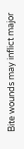Bite wounds may inflict major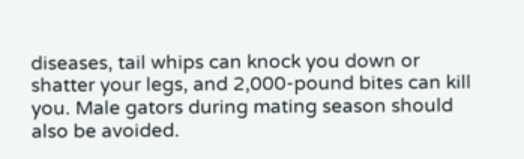diseases, tail whips can knock you down or shatter your legs, and 2,000-pound bites can kill you. Male gators during mating season should also be avoided.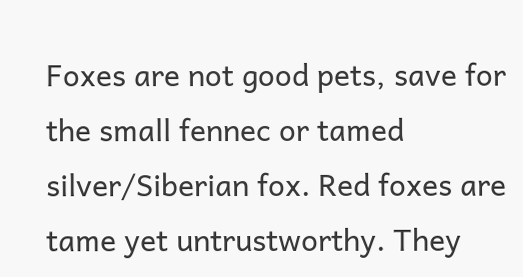Foxes are not good pets, save for the small fennec or tamed silver/Siberian fox. Red foxes are tame yet untrustworthy. They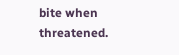bite when threatened.